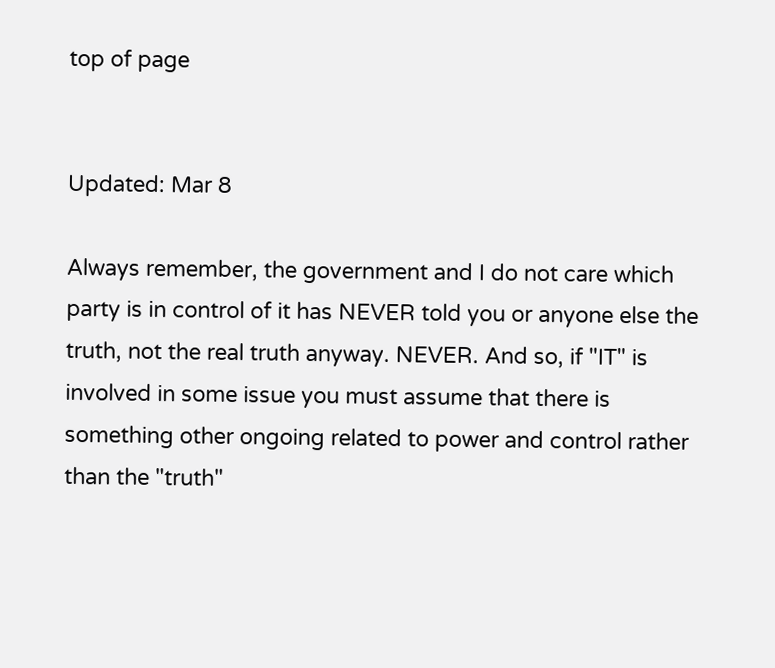top of page


Updated: Mar 8

Always remember, the government and I do not care which party is in control of it has NEVER told you or anyone else the truth, not the real truth anyway. NEVER. And so, if "IT" is involved in some issue you must assume that there is something other ongoing related to power and control rather than the "truth"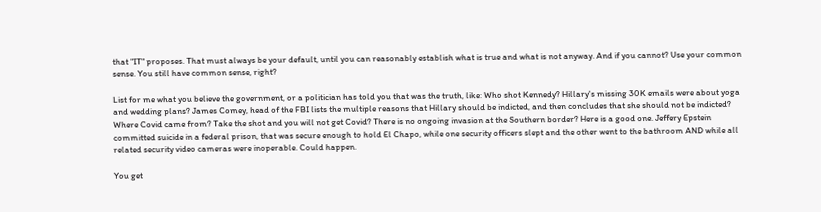that "IT" proposes. That must always be your default, until you can reasonably establish what is true and what is not anyway. And if you cannot? Use your common sense. You still have common sense, right?

List for me what you believe the government, or a politician has told you that was the truth, like: Who shot Kennedy? Hillary's missing 30K emails were about yoga and wedding plans? James Comey, head of the FBI lists the multiple reasons that Hillary should be indicted, and then concludes that she should not be indicted? Where Covid came from? Take the shot and you will not get Covid? There is no ongoing invasion at the Southern border? Here is a good one. Jeffery Epstein committed suicide in a federal prison, that was secure enough to hold El Chapo, while one security officers slept and the other went to the bathroom AND while all related security video cameras were inoperable. Could happen.

You get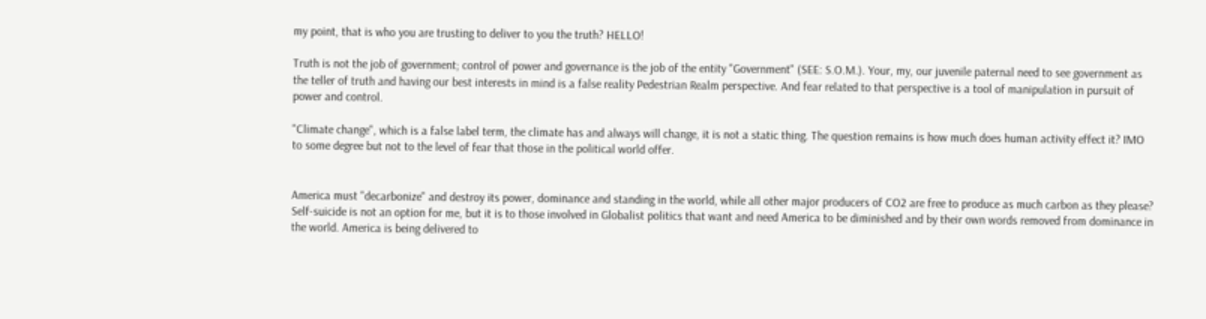my point, that is who you are trusting to deliver to you the truth? HELLO!

Truth is not the job of government; control of power and governance is the job of the entity "Government" (SEE: S.O.M.). Your, my, our juvenile paternal need to see government as the teller of truth and having our best interests in mind is a false reality Pedestrian Realm perspective. And fear related to that perspective is a tool of manipulation in pursuit of power and control.

"Climate change", which is a false label term, the climate has and always will change, it is not a static thing. The question remains is how much does human activity effect it? IMO to some degree but not to the level of fear that those in the political world offer.


America must "decarbonize" and destroy its power, dominance and standing in the world, while all other major producers of CO2 are free to produce as much carbon as they please? Self-suicide is not an option for me, but it is to those involved in Globalist politics that want and need America to be diminished and by their own words removed from dominance in the world. America is being delivered to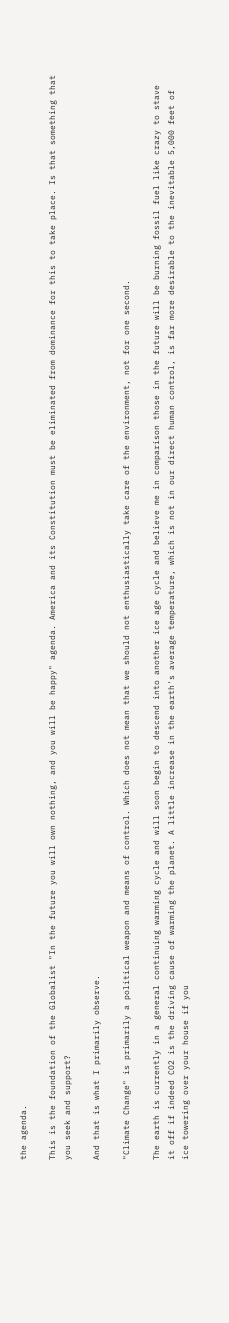the agenda.

This is the foundation of the Globalist "In the future you will own nothing, and you will be happy" agenda. America and its Constitution must be eliminated from dominance for this to take place. Is that something that you seek and support?

And that is what I primarily observe.

"Climate Change" is primarily a political weapon and means of control. Which does not mean that we should not enthusiastically take care of the environment, not for one second.

The earth is currently in a general continuing warming cycle and will soon begin to descend into another ice age cycle and believe me in comparison those in the future will be burning fossil fuel like crazy to stave it off if indeed CO2 is the driving cause of warming the planet. A little increase in the earth's average temperature, which is not in our direct human control, is far more desirable to the inevitable 5,000 feet of ice towering over your house if you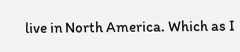live in North America. Which as I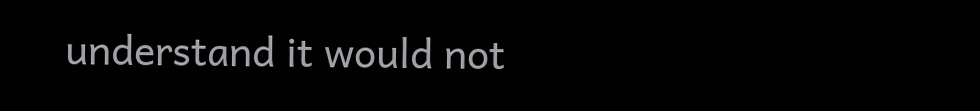understand it would not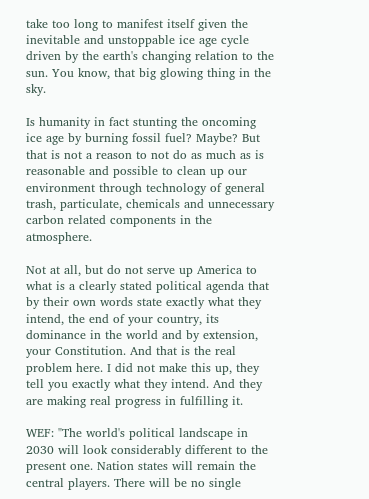take too long to manifest itself given the inevitable and unstoppable ice age cycle driven by the earth's changing relation to the sun. You know, that big glowing thing in the sky.

Is humanity in fact stunting the oncoming ice age by burning fossil fuel? Maybe? But that is not a reason to not do as much as is reasonable and possible to clean up our environment through technology of general trash, particulate, chemicals and unnecessary carbon related components in the atmosphere.

Not at all, but do not serve up America to what is a clearly stated political agenda that by their own words state exactly what they intend, the end of your country, its dominance in the world and by extension, your Constitution. And that is the real problem here. I did not make this up, they tell you exactly what they intend. And they are making real progress in fulfilling it.

WEF: "The world's political landscape in 2030 will look considerably different to the present one. Nation states will remain the central players. There will be no single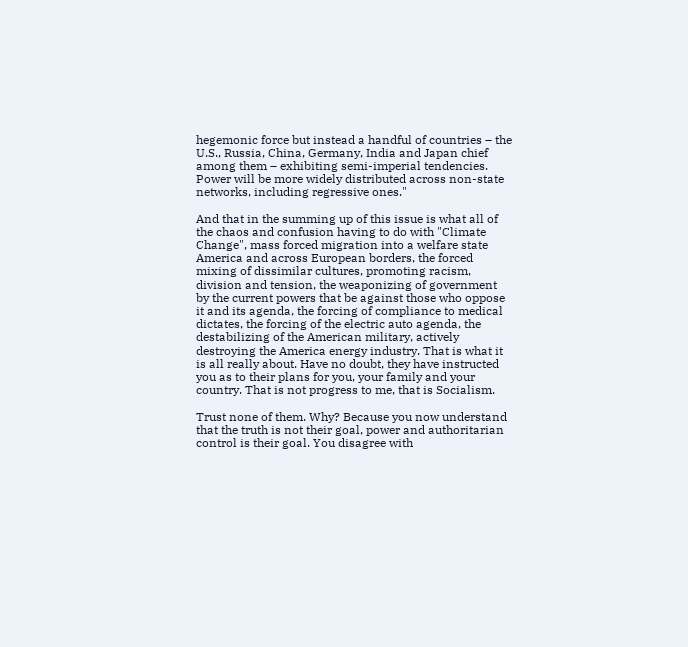hegemonic force but instead a handful of countries – the U.S., Russia, China, Germany, India and Japan chief among them – exhibiting semi-imperial tendencies. Power will be more widely distributed across non-state networks, including regressive ones."

And that in the summing up of this issue is what all of the chaos and confusion having to do with "Climate Change", mass forced migration into a welfare state America and across European borders, the forced mixing of dissimilar cultures, promoting racism, division and tension, the weaponizing of government by the current powers that be against those who oppose it and its agenda, the forcing of compliance to medical dictates, the forcing of the electric auto agenda, the destabilizing of the American military, actively destroying the America energy industry. That is what it is all really about. Have no doubt, they have instructed you as to their plans for you, your family and your country. That is not progress to me, that is Socialism.

Trust none of them. Why? Because you now understand that the truth is not their goal, power and authoritarian control is their goal. You disagree with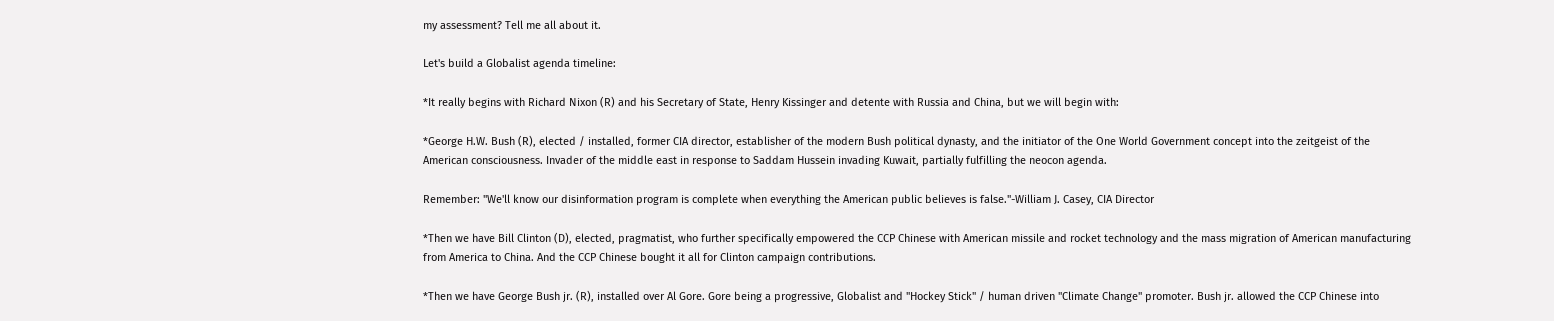my assessment? Tell me all about it.

Let's build a Globalist agenda timeline:

*It really begins with Richard Nixon (R) and his Secretary of State, Henry Kissinger and detente with Russia and China, but we will begin with:

*George H.W. Bush (R), elected / installed, former CIA director, establisher of the modern Bush political dynasty, and the initiator of the One World Government concept into the zeitgeist of the American consciousness. Invader of the middle east in response to Saddam Hussein invading Kuwait, partially fulfilling the neocon agenda.

Remember: "We'll know our disinformation program is complete when everything the American public believes is false."-William J. Casey, CIA Director

*Then we have Bill Clinton (D), elected, pragmatist, who further specifically empowered the CCP Chinese with American missile and rocket technology and the mass migration of American manufacturing from America to China. And the CCP Chinese bought it all for Clinton campaign contributions.

*Then we have George Bush jr. (R), installed over Al Gore. Gore being a progressive, Globalist and "Hockey Stick" / human driven "Climate Change" promoter. Bush jr. allowed the CCP Chinese into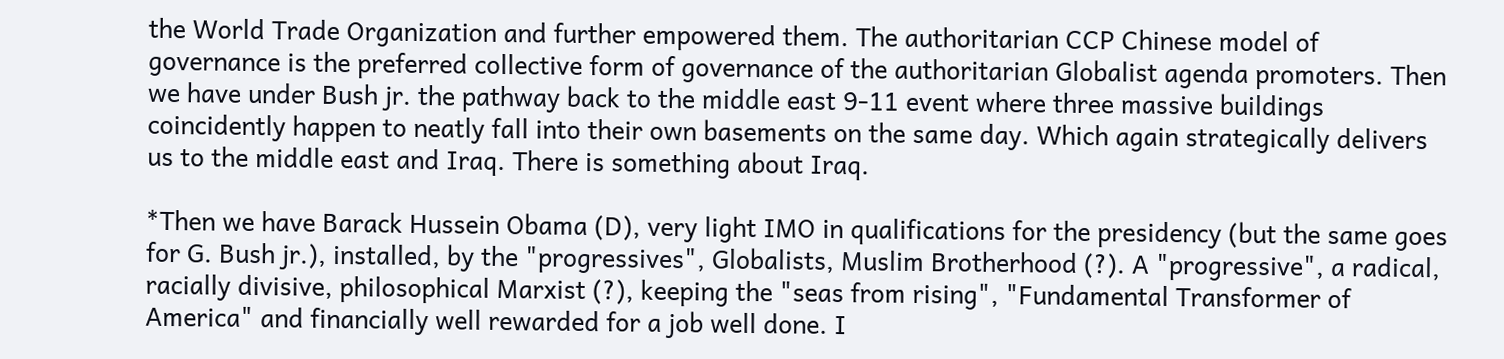the World Trade Organization and further empowered them. The authoritarian CCP Chinese model of governance is the preferred collective form of governance of the authoritarian Globalist agenda promoters. Then we have under Bush jr. the pathway back to the middle east 9-11 event where three massive buildings coincidently happen to neatly fall into their own basements on the same day. Which again strategically delivers us to the middle east and Iraq. There is something about Iraq.

*Then we have Barack Hussein Obama (D), very light IMO in qualifications for the presidency (but the same goes for G. Bush jr.), installed, by the "progressives", Globalists, Muslim Brotherhood (?). A "progressive", a radical, racially divisive, philosophical Marxist (?), keeping the "seas from rising", "Fundamental Transformer of America" and financially well rewarded for a job well done. I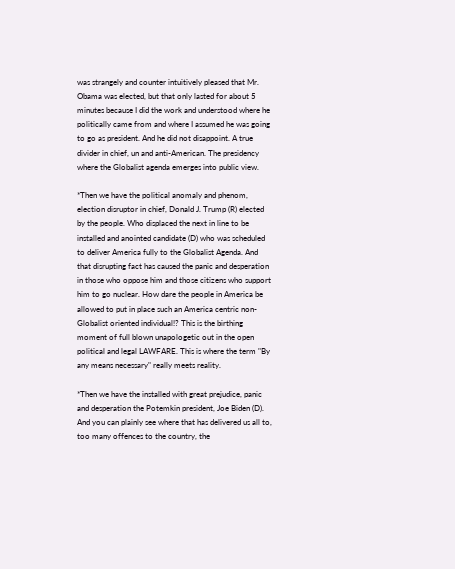was strangely and counter intuitively pleased that Mr. Obama was elected, but that only lasted for about 5 minutes because I did the work and understood where he politically came from and where I assumed he was going to go as president. And he did not disappoint. A true divider in chief, un and anti-American. The presidency where the Globalist agenda emerges into public view.

*Then we have the political anomaly and phenom, election disruptor in chief, Donald J. Trump (R) elected by the people. Who displaced the next in line to be installed and anointed candidate (D) who was scheduled to deliver America fully to the Globalist Agenda. And that disrupting fact has caused the panic and desperation in those who oppose him and those citizens who support him to go nuclear. How dare the people in America be allowed to put in place such an America centric non-Globalist oriented individual!? This is the birthing moment of full blown unapologetic out in the open political and legal LAWFARE. This is where the term "By any means necessary" really meets reality.

*Then we have the installed with great prejudice, panic and desperation the Potemkin president, Joe Biden (D). And you can plainly see where that has delivered us all to, too many offences to the country, the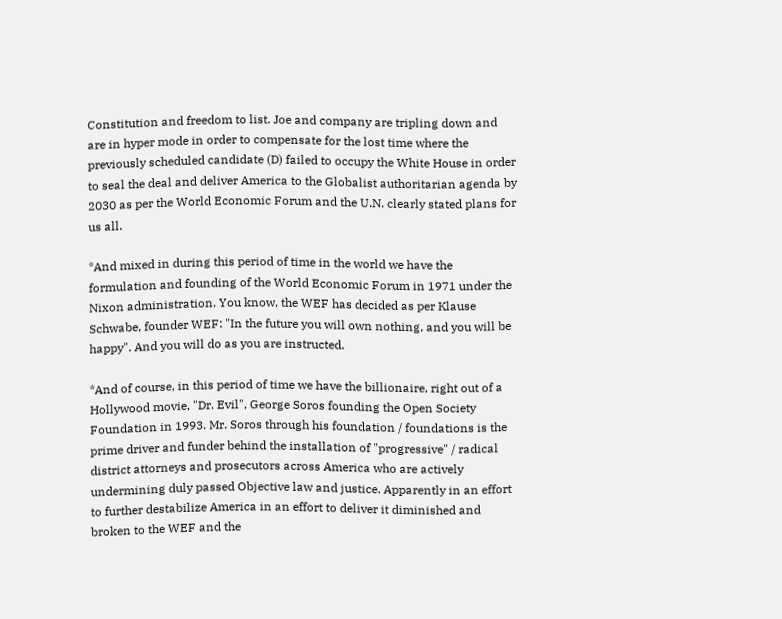Constitution and freedom to list. Joe and company are tripling down and are in hyper mode in order to compensate for the lost time where the previously scheduled candidate (D) failed to occupy the White House in order to seal the deal and deliver America to the Globalist authoritarian agenda by 2030 as per the World Economic Forum and the U.N. clearly stated plans for us all.

*And mixed in during this period of time in the world we have the formulation and founding of the World Economic Forum in 1971 under the Nixon administration. You know, the WEF has decided as per Klause Schwabe, founder WEF: "In the future you will own nothing, and you will be happy". And you will do as you are instructed.

*And of course, in this period of time we have the billionaire, right out of a Hollywood movie, "Dr. Evil", George Soros founding the Open Society Foundation in 1993. Mr. Soros through his foundation / foundations is the prime driver and funder behind the installation of "progressive" / radical district attorneys and prosecutors across America who are actively undermining duly passed Objective law and justice. Apparently in an effort to further destabilize America in an effort to deliver it diminished and broken to the WEF and the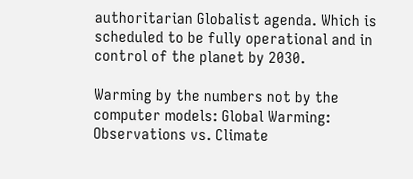authoritarian Globalist agenda. Which is scheduled to be fully operational and in control of the planet by 2030.

Warming by the numbers not by the computer models: Global Warming: Observations vs. Climate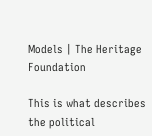Models | The Heritage Foundation

This is what describes the political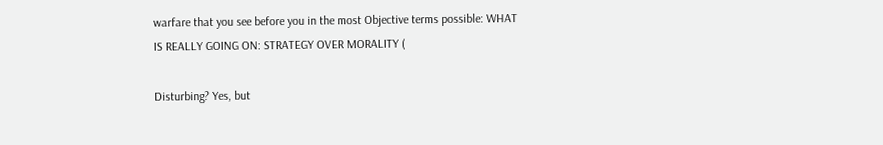warfare that you see before you in the most Objective terms possible: WHAT IS REALLY GOING ON: STRATEGY OVER MORALITY (

Disturbing? Yes, but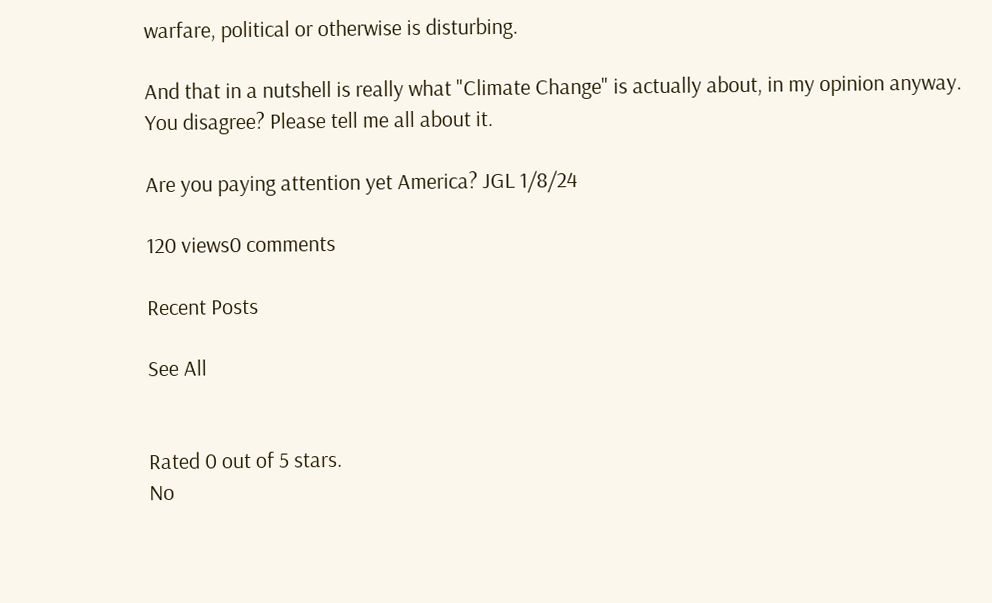warfare, political or otherwise is disturbing.

And that in a nutshell is really what "Climate Change" is actually about, in my opinion anyway. You disagree? Please tell me all about it.

Are you paying attention yet America? JGL 1/8/24

120 views0 comments

Recent Posts

See All


Rated 0 out of 5 stars.
No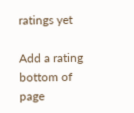ratings yet

Add a rating
bottom of page